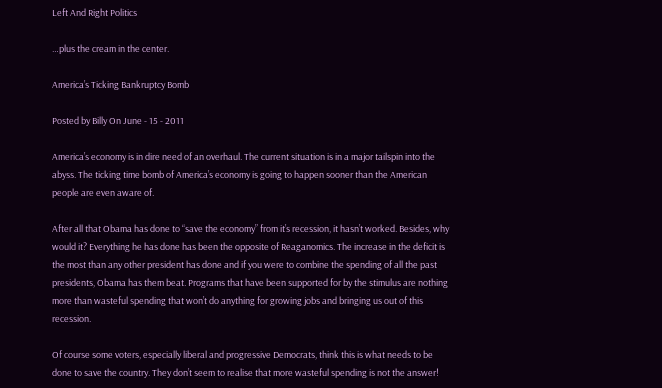Left And Right Politics

…plus the cream in the center.

America’s Ticking Bankruptcy Bomb

Posted by Billy On June - 15 - 2011

America’s economy is in dire need of an overhaul. The current situation is in a major tailspin into the abyss. The ticking time bomb of America’s economy is going to happen sooner than the American people are even aware of.

After all that Obama has done to “save the economy” from it’s recession, it hasn’t worked. Besides, why would it? Everything he has done has been the opposite of Reaganomics. The increase in the deficit is the most than any other president has done and if you were to combine the spending of all the past presidents, Obama has them beat. Programs that have been supported for by the stimulus are nothing more than wasteful spending that won’t do anything for growing jobs and bringing us out of this recession.

Of course some voters, especially liberal and progressive Democrats, think this is what needs to be done to save the country. They don’t seem to realise that more wasteful spending is not the answer!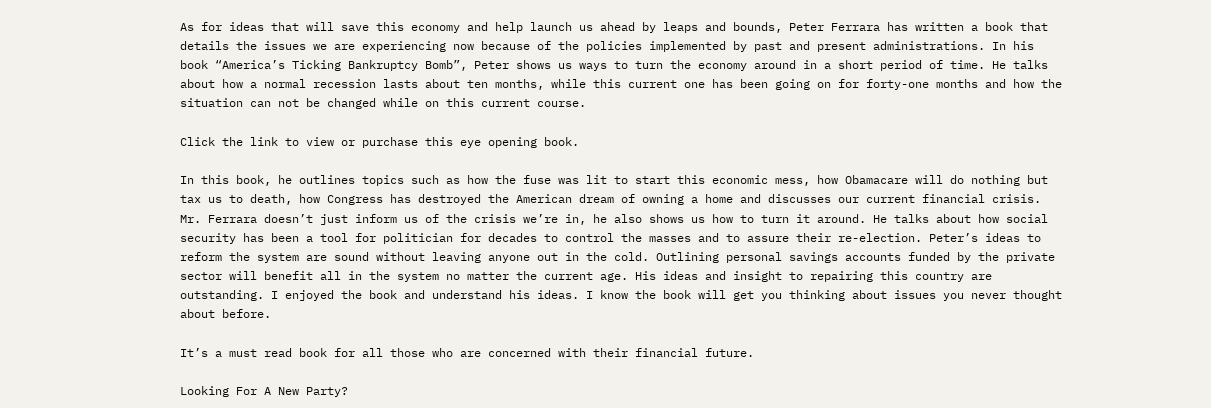As for ideas that will save this economy and help launch us ahead by leaps and bounds, Peter Ferrara has written a book that details the issues we are experiencing now because of the policies implemented by past and present administrations. In his book “America’s Ticking Bankruptcy Bomb”, Peter shows us ways to turn the economy around in a short period of time. He talks about how a normal recession lasts about ten months, while this current one has been going on for forty-one months and how the situation can not be changed while on this current course.

Click the link to view or purchase this eye opening book.

In this book, he outlines topics such as how the fuse was lit to start this economic mess, how Obamacare will do nothing but tax us to death, how Congress has destroyed the American dream of owning a home and discusses our current financial crisis. Mr. Ferrara doesn’t just inform us of the crisis we’re in, he also shows us how to turn it around. He talks about how social security has been a tool for politician for decades to control the masses and to assure their re-election. Peter’s ideas to reform the system are sound without leaving anyone out in the cold. Outlining personal savings accounts funded by the private sector will benefit all in the system no matter the current age. His ideas and insight to repairing this country are outstanding. I enjoyed the book and understand his ideas. I know the book will get you thinking about issues you never thought about before.

It’s a must read book for all those who are concerned with their financial future.

Looking For A New Party?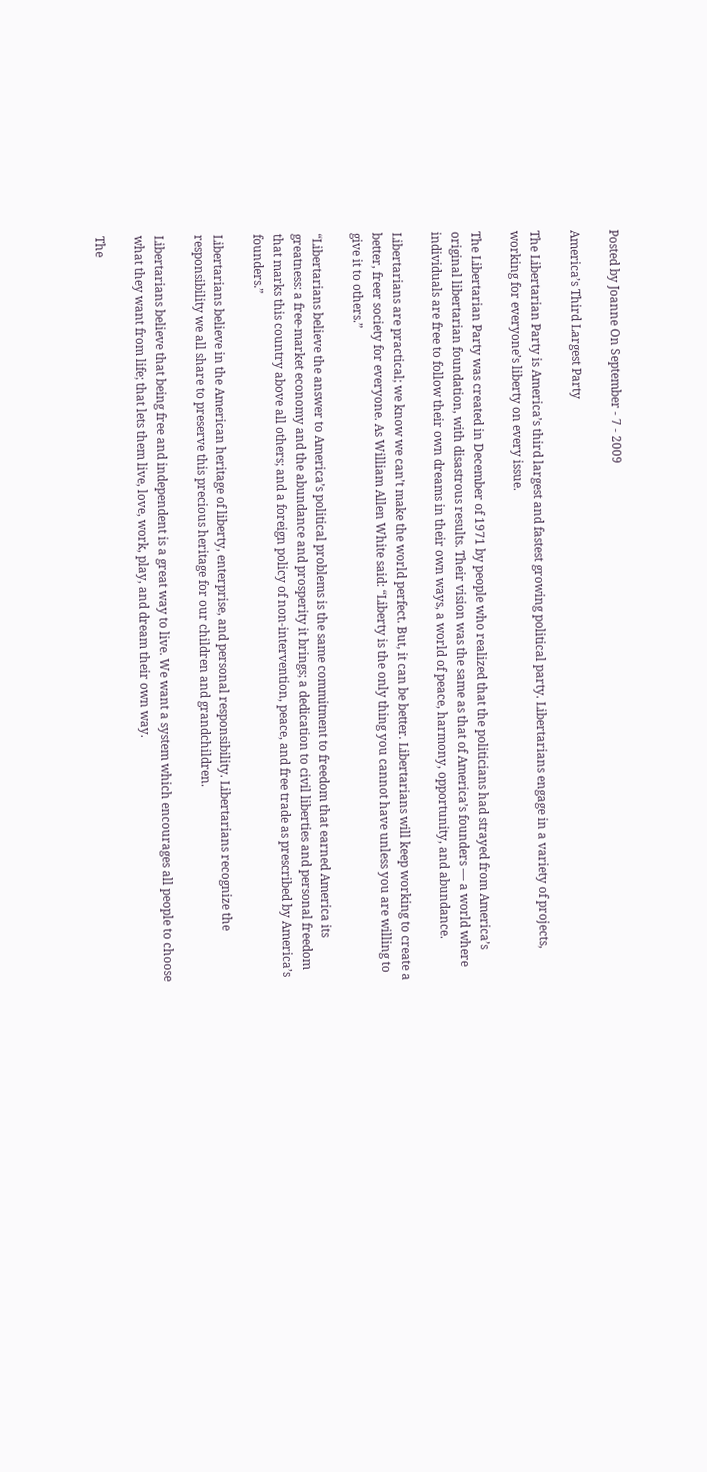Posted by Joanne On September - 7 - 2009

America’s Third Largest Party

The Libertarian Party is America’s third largest and fastest growing political party. Libertarians engage in a variety of projects, working for everyone’s liberty on every issue.

The Libertarian Party was created in December of 1971 by people who realized that the politicians had strayed from America’s original libertarian foundation, with disastrous results. Their vision was the same as that of America’s founders — a world where individuals are free to follow their own dreams in their own ways, a world of peace, harmony, opportunity, and abundance.

Libertarians are practical; we know we can’t make the world perfect. But, it can be better. Libertarians will keep working to create a better, freer society for everyone. As William Allen White said: “Liberty is the only thing you cannot have unless you are willing to give it to others.”

“Libertarians believe the answer to America’s political problems is the same commitment to freedom that earned America its greatness: a free-market economy and the abundance and prosperity it brings; a dedication to civil liberties and personal freedom that marks this country above all others; and a foreign policy of non-intervention, peace, and free trade as prescribed by America’s founders.”

Libertarians believe in the American heritage of liberty, enterprise, and personal responsibility. Libertarians recognize the responsibility we all share to preserve this precious heritage for our children and grandchildren.

Libertarians believe that being free and independent is a great way to live. We want a system which encourages all people to choose what they want from life; that lets them live, love, work, play, and dream their own way.

The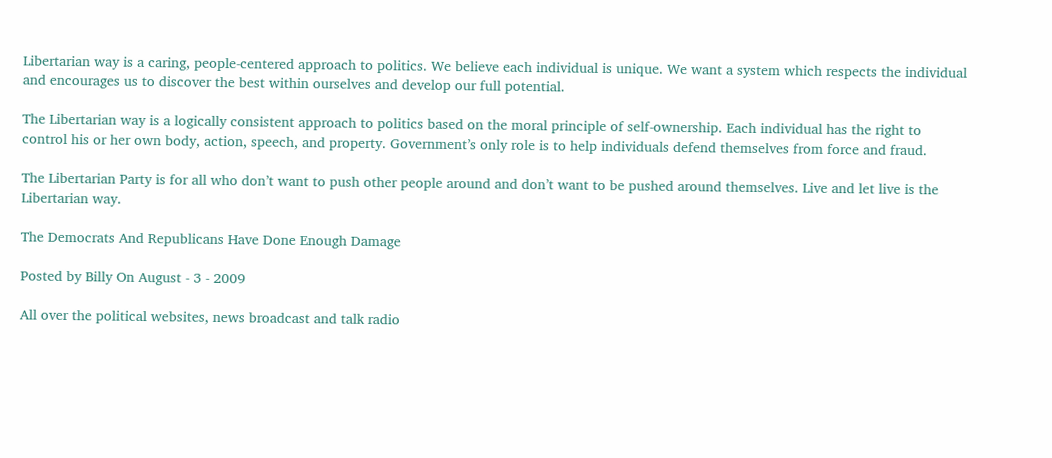Libertarian way is a caring, people-centered approach to politics. We believe each individual is unique. We want a system which respects the individual and encourages us to discover the best within ourselves and develop our full potential.

The Libertarian way is a logically consistent approach to politics based on the moral principle of self-ownership. Each individual has the right to control his or her own body, action, speech, and property. Government’s only role is to help individuals defend themselves from force and fraud.

The Libertarian Party is for all who don’t want to push other people around and don’t want to be pushed around themselves. Live and let live is the Libertarian way.

The Democrats And Republicans Have Done Enough Damage

Posted by Billy On August - 3 - 2009

All over the political websites, news broadcast and talk radio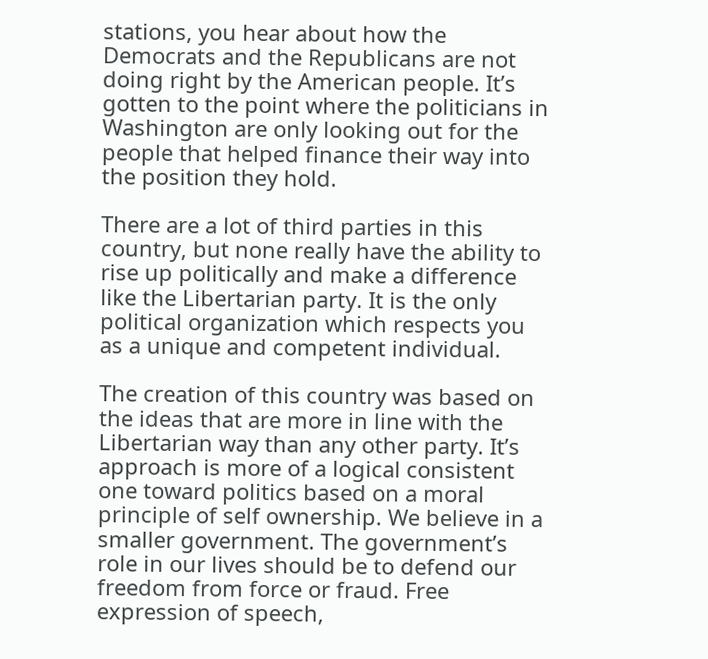stations, you hear about how the Democrats and the Republicans are not doing right by the American people. It’s gotten to the point where the politicians in Washington are only looking out for the people that helped finance their way into the position they hold.

There are a lot of third parties in this country, but none really have the ability to rise up politically and make a difference like the Libertarian party. It is the only political organization which respects you as a unique and competent individual.

The creation of this country was based on the ideas that are more in line with the Libertarian way than any other party. It’s approach is more of a logical consistent one toward politics based on a moral principle of self ownership. We believe in a smaller government. The government’s role in our lives should be to defend our freedom from force or fraud. Free expression of speech,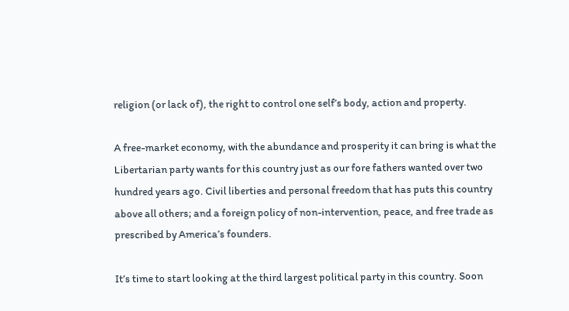religion (or lack of), the right to control one self’s body, action and property.

A free-market economy, with the abundance and prosperity it can bring is what the Libertarian party wants for this country just as our fore fathers wanted over two hundred years ago. Civil liberties and personal freedom that has puts this country above all others; and a foreign policy of non-intervention, peace, and free trade as prescribed by America’s founders.

It’s time to start looking at the third largest political party in this country. Soon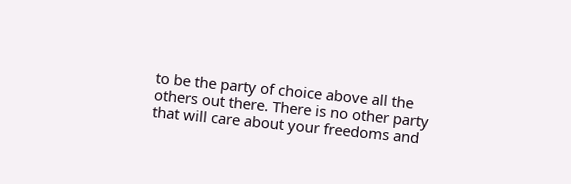to be the party of choice above all the others out there. There is no other party that will care about your freedoms and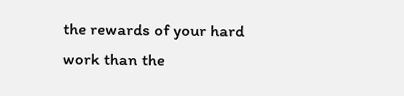the rewards of your hard work than the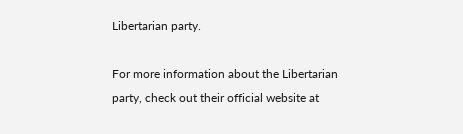Libertarian party.

For more information about the Libertarian party, check out their official website at